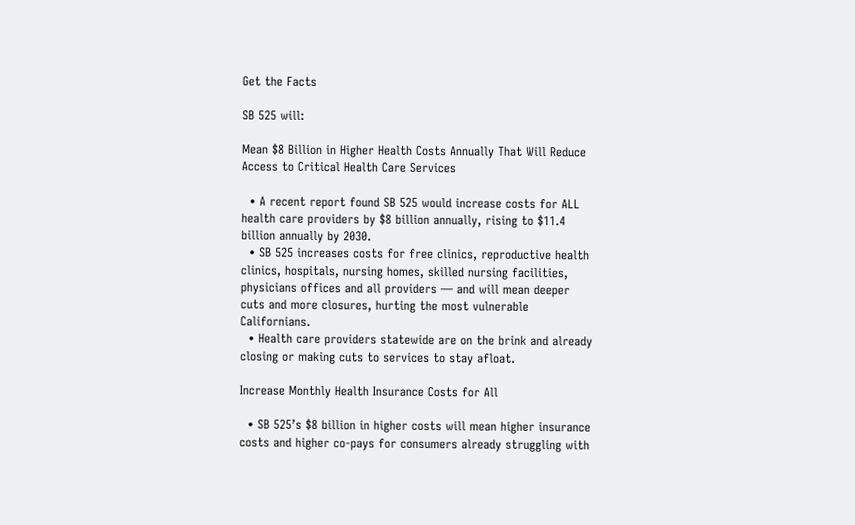Get the Facts

SB 525 will:

Mean $8 Billion in Higher Health Costs Annually That Will Reduce Access to Critical Health Care Services

  • A recent report found SB 525 would increase costs for ALL health care providers by $8 billion annually, rising to $11.4 billion annually by 2030.
  • SB 525 increases costs for free clinics, reproductive health clinics, hospitals, nursing homes, skilled nursing facilities, physicians offices and all providers — and will mean deeper cuts and more closures, hurting the most vulnerable Californians.
  • Health care providers statewide are on the brink and already closing or making cuts to services to stay afloat.

Increase Monthly Health Insurance Costs for All

  • SB 525’s $8 billion in higher costs will mean higher insurance costs and higher co-pays for consumers already struggling with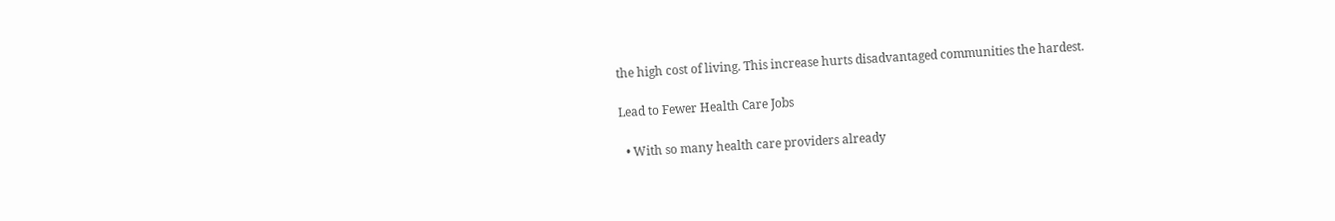the high cost of living. This increase hurts disadvantaged communities the hardest.

Lead to Fewer Health Care Jobs

  • With so many health care providers already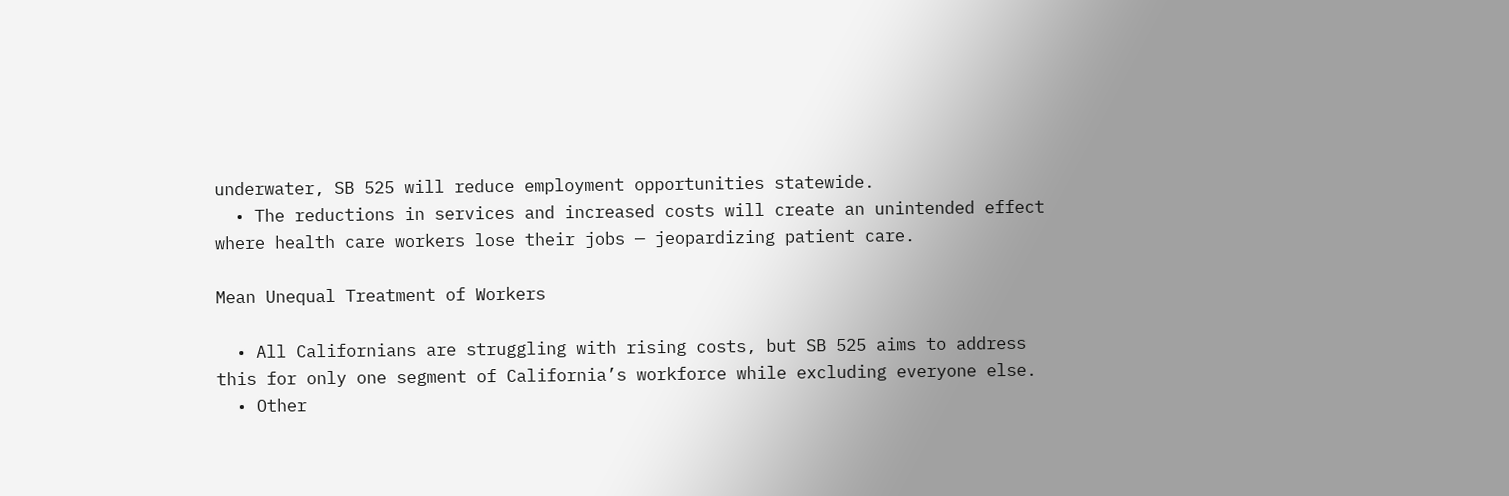underwater, SB 525 will reduce employment opportunities statewide.
  • The reductions in services and increased costs will create an unintended effect where health care workers lose their jobs — jeopardizing patient care.

Mean Unequal Treatment of Workers

  • All Californians are struggling with rising costs, but SB 525 aims to address this for only one segment of California’s workforce while excluding everyone else.
  • Other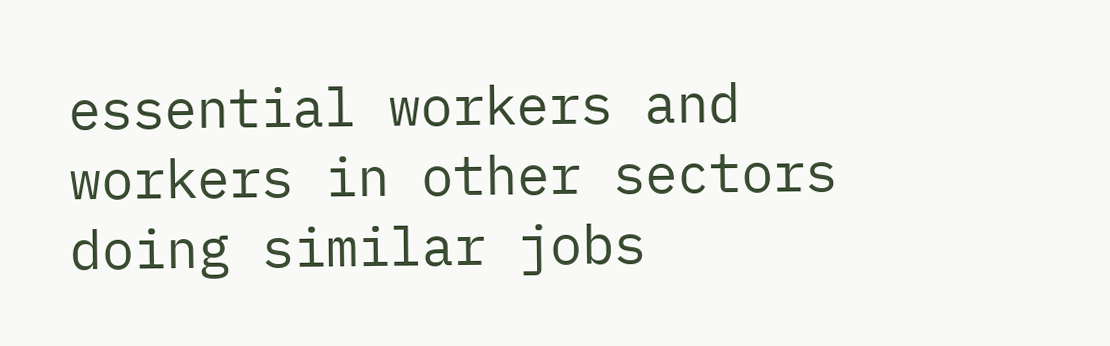essential workers and workers in other sectors doing similar jobs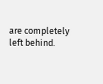are completely left behind.